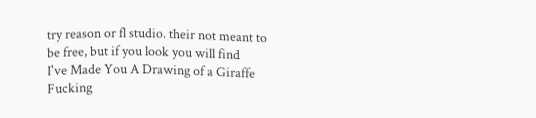try reason or fl studio. their not meant to be free, but if you look you will find
I've Made You A Drawing of a Giraffe Fucking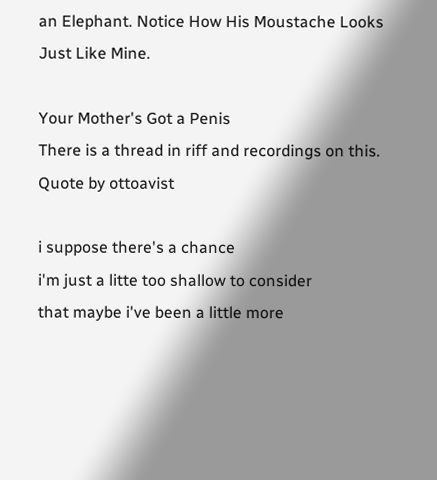an Elephant. Notice How His Moustache Looks Just Like Mine.

Your Mother's Got a Penis
There is a thread in riff and recordings on this.
Quote by ottoavist

i suppose there's a chance
i'm just a litte too shallow to consider
that maybe i've been a little more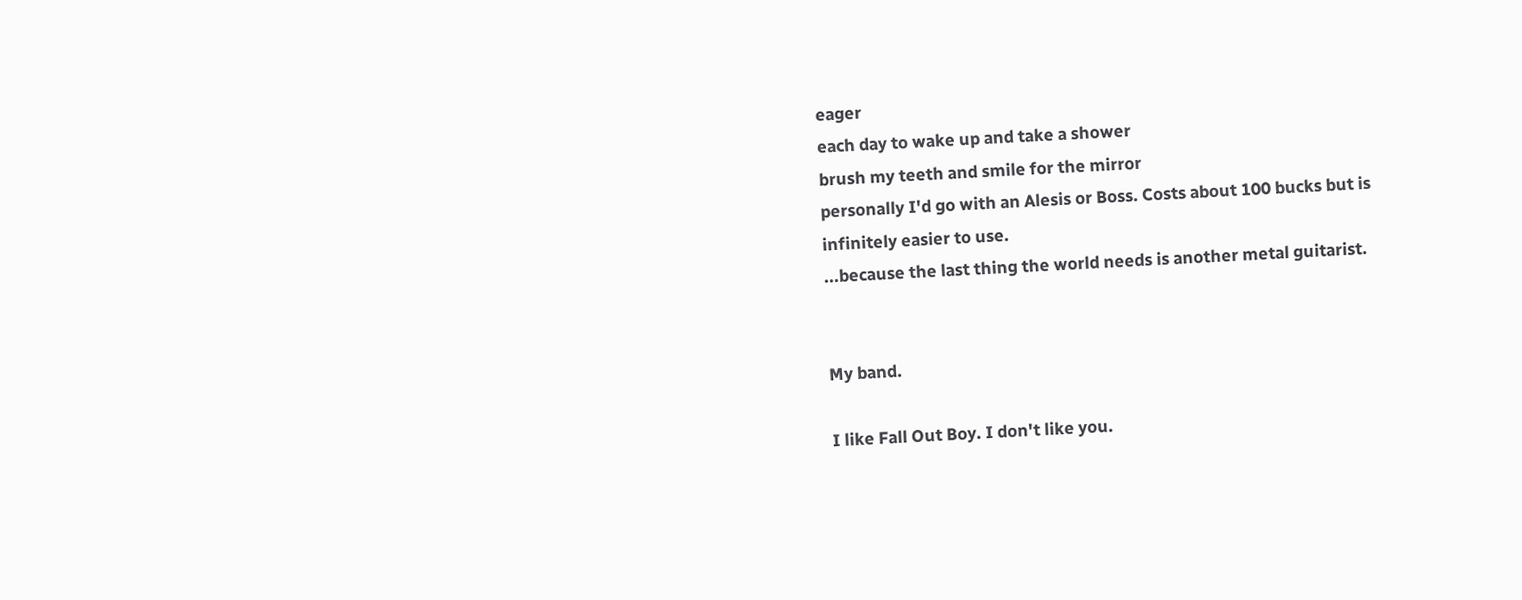eager
each day to wake up and take a shower
brush my teeth and smile for the mirror
personally I'd go with an Alesis or Boss. Costs about 100 bucks but is infinitely easier to use.
...because the last thing the world needs is another metal guitarist.


My band.

I like Fall Out Boy. I don't like you.